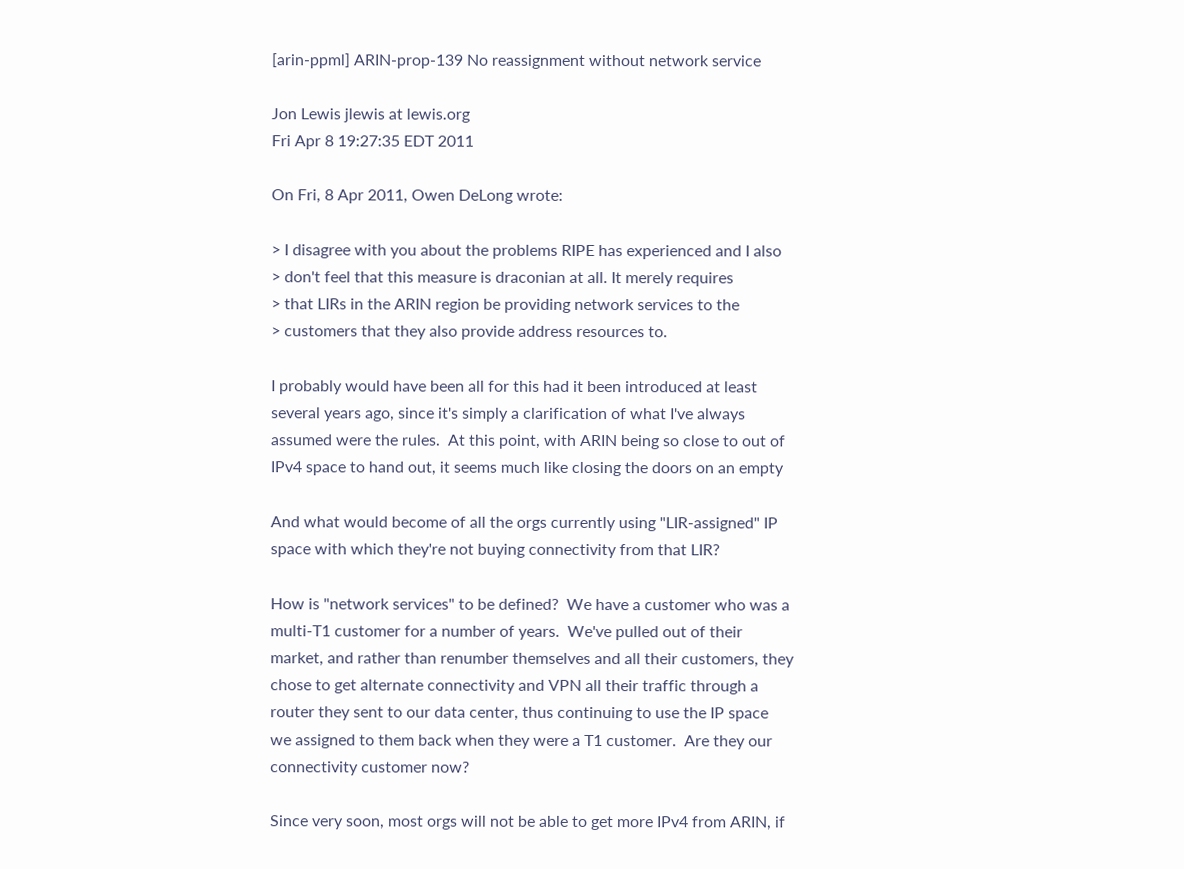[arin-ppml] ARIN-prop-139 No reassignment without network service

Jon Lewis jlewis at lewis.org
Fri Apr 8 19:27:35 EDT 2011

On Fri, 8 Apr 2011, Owen DeLong wrote:

> I disagree with you about the problems RIPE has experienced and I also
> don't feel that this measure is draconian at all. It merely requires
> that LIRs in the ARIN region be providing network services to the
> customers that they also provide address resources to.

I probably would have been all for this had it been introduced at least
several years ago, since it's simply a clarification of what I've always
assumed were the rules.  At this point, with ARIN being so close to out of
IPv4 space to hand out, it seems much like closing the doors on an empty

And what would become of all the orgs currently using "LIR-assigned" IP
space with which they're not buying connectivity from that LIR?

How is "network services" to be defined?  We have a customer who was a
multi-T1 customer for a number of years.  We've pulled out of their
market, and rather than renumber themselves and all their customers, they
chose to get alternate connectivity and VPN all their traffic through a
router they sent to our data center, thus continuing to use the IP space
we assigned to them back when they were a T1 customer.  Are they our
connectivity customer now?

Since very soon, most orgs will not be able to get more IPv4 from ARIN, if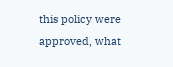this policy were approved, what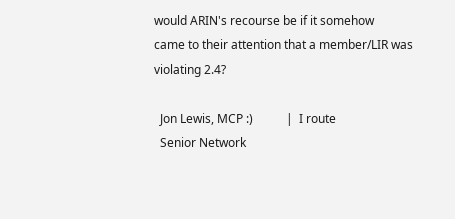would ARIN's recourse be if it somehow
came to their attention that a member/LIR was violating 2.4?

  Jon Lewis, MCP :)           |  I route
  Senior Network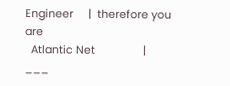Engineer     |  therefore you are
  Atlantic Net                |
___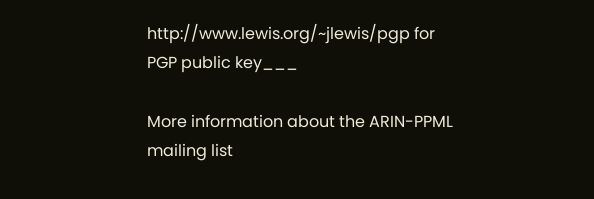http://www.lewis.org/~jlewis/pgp for PGP public key___

More information about the ARIN-PPML mailing list